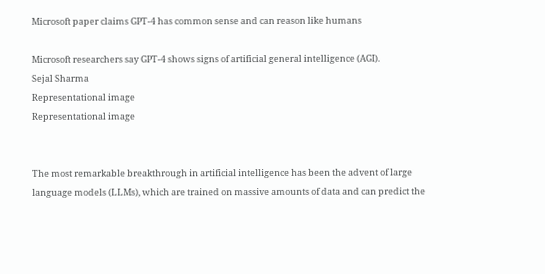Microsoft paper claims GPT-4 has common sense and can reason like humans

Microsoft researchers say GPT-4 shows signs of artificial general intelligence (AGI).
Sejal Sharma
Representational image
Representational image


The most remarkable breakthrough in artificial intelligence has been the advent of large language models (LLMs), which are trained on massive amounts of data and can predict the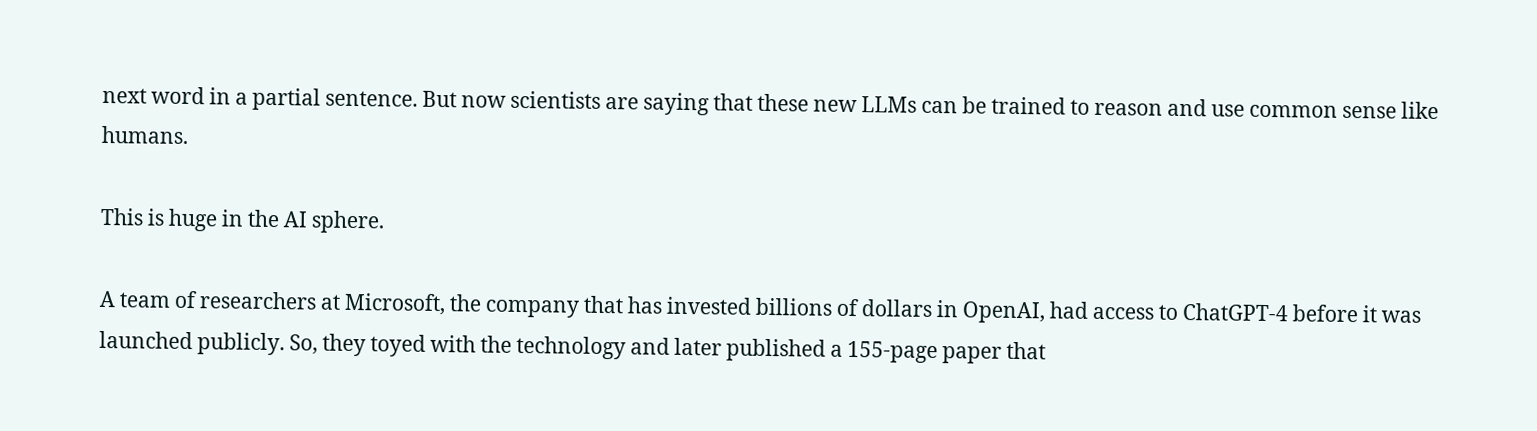next word in a partial sentence. But now scientists are saying that these new LLMs can be trained to reason and use common sense like humans.

This is huge in the AI sphere.

A team of researchers at Microsoft, the company that has invested billions of dollars in OpenAI, had access to ChatGPT-4 before it was launched publicly. So, they toyed with the technology and later published a 155-page paper that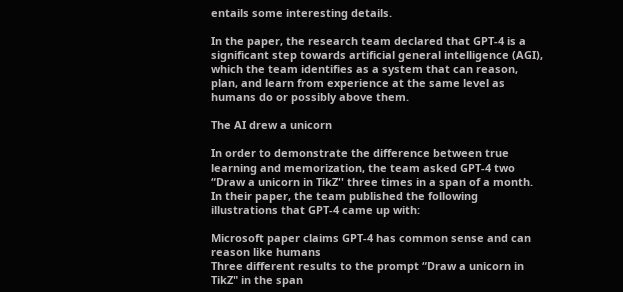entails some interesting details.

In the paper, the research team declared that GPT-4 is a significant step towards artificial general intelligence (AGI), which the team identifies as a system that can reason, plan, and learn from experience at the same level as humans do or possibly above them.

The AI drew a unicorn

In order to demonstrate the difference between true learning and memorization, the team asked GPT-4 two “Draw a unicorn in TikZ'' three times in a span of a month. In their paper, the team published the following illustrations that GPT-4 came up with:

Microsoft paper claims GPT-4 has common sense and can reason like humans
Three different results to the prompt “Draw a unicorn in TikZ" in the span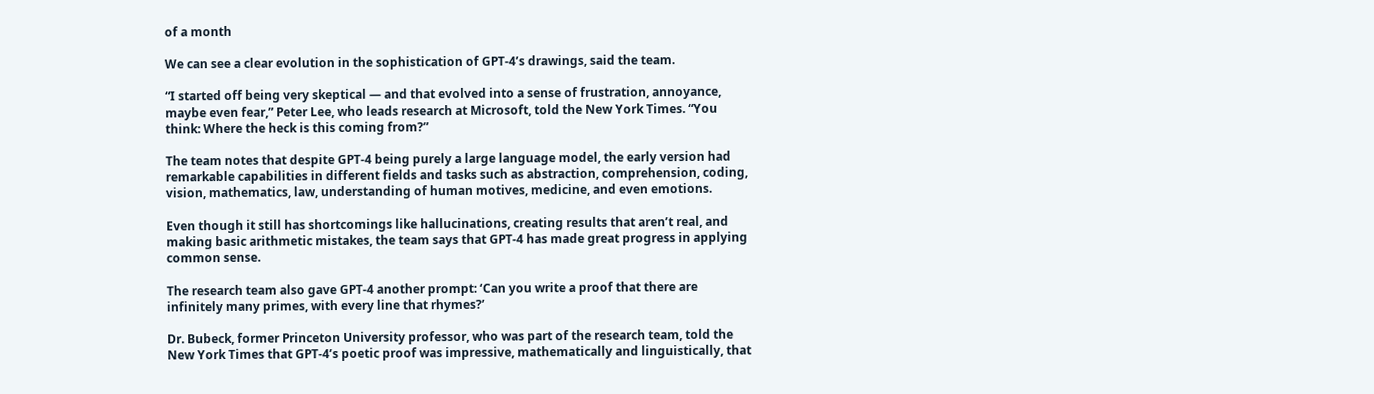of a month

We can see a clear evolution in the sophistication of GPT-4’s drawings, said the team.

“I started off being very skeptical — and that evolved into a sense of frustration, annoyance, maybe even fear,” Peter Lee, who leads research at Microsoft, told the New York Times. “You think: Where the heck is this coming from?”

The team notes that despite GPT-4 being purely a large language model, the early version had remarkable capabilities in different fields and tasks such as abstraction, comprehension, coding, vision, mathematics, law, understanding of human motives, medicine, and even emotions.

Even though it still has shortcomings like hallucinations, creating results that aren’t real, and making basic arithmetic mistakes, the team says that GPT-4 has made great progress in applying common sense.

The research team also gave GPT-4 another prompt: ‘Can you write a proof that there are infinitely many primes, with every line that rhymes?’

Dr. Bubeck, former Princeton University professor, who was part of the research team, told the New York Times that GPT-4’s poetic proof was impressive, mathematically and linguistically, that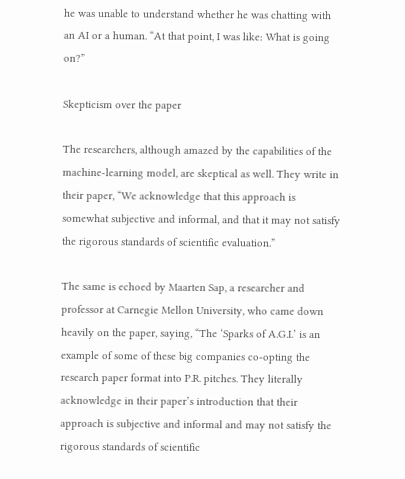he was unable to understand whether he was chatting with an AI or a human. “At that point, I was like: What is going on?”

Skepticism over the paper

The researchers, although amazed by the capabilities of the machine-learning model, are skeptical as well. They write in their paper, “We acknowledge that this approach is somewhat subjective and informal, and that it may not satisfy the rigorous standards of scientific evaluation.”

The same is echoed by Maarten Sap, a researcher and professor at Carnegie Mellon University, who came down heavily on the paper, saying, “The ‘Sparks of A.G.I.’ is an example of some of these big companies co-opting the research paper format into P.R. pitches. They literally acknowledge in their paper’s introduction that their approach is subjective and informal and may not satisfy the rigorous standards of scientific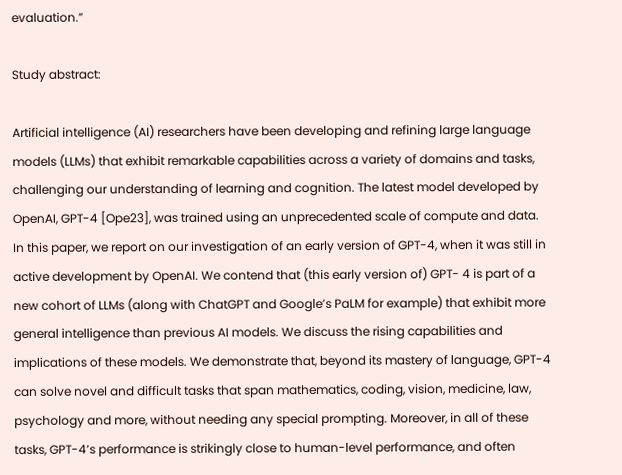evaluation.”

Study abstract:

Artificial intelligence (AI) researchers have been developing and refining large language models (LLMs) that exhibit remarkable capabilities across a variety of domains and tasks, challenging our understanding of learning and cognition. The latest model developed by OpenAI, GPT-4 [Ope23], was trained using an unprecedented scale of compute and data. In this paper, we report on our investigation of an early version of GPT-4, when it was still in active development by OpenAI. We contend that (this early version of) GPT- 4 is part of a new cohort of LLMs (along with ChatGPT and Google’s PaLM for example) that exhibit more general intelligence than previous AI models. We discuss the rising capabilities and implications of these models. We demonstrate that, beyond its mastery of language, GPT-4 can solve novel and difficult tasks that span mathematics, coding, vision, medicine, law, psychology and more, without needing any special prompting. Moreover, in all of these tasks, GPT-4’s performance is strikingly close to human-level performance, and often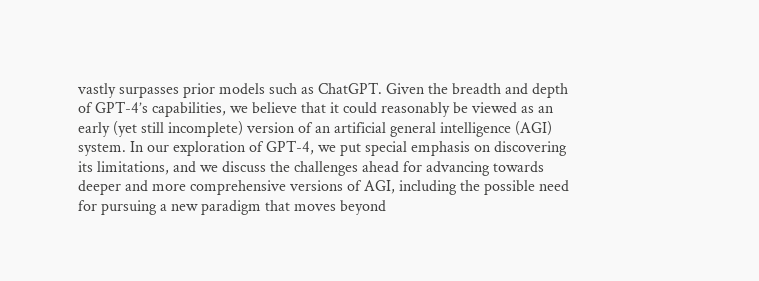vastly surpasses prior models such as ChatGPT. Given the breadth and depth of GPT-4’s capabilities, we believe that it could reasonably be viewed as an early (yet still incomplete) version of an artificial general intelligence (AGI) system. In our exploration of GPT-4, we put special emphasis on discovering its limitations, and we discuss the challenges ahead for advancing towards deeper and more comprehensive versions of AGI, including the possible need for pursuing a new paradigm that moves beyond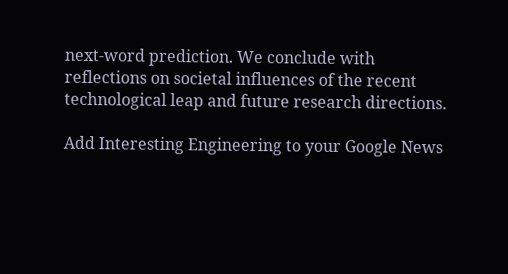next-word prediction. We conclude with reflections on societal influences of the recent technological leap and future research directions.

Add Interesting Engineering to your Google News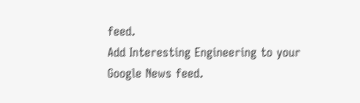feed.
Add Interesting Engineering to your Google News feed.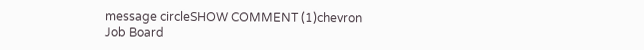message circleSHOW COMMENT (1)chevron
Job Board